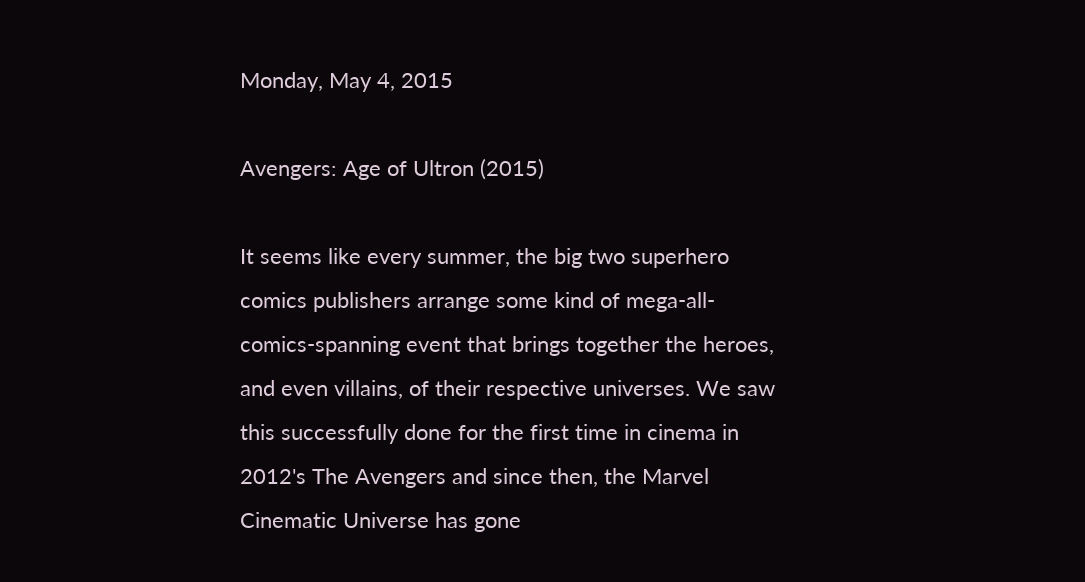Monday, May 4, 2015

Avengers: Age of Ultron (2015)

It seems like every summer, the big two superhero comics publishers arrange some kind of mega-all-comics-spanning event that brings together the heroes, and even villains, of their respective universes. We saw this successfully done for the first time in cinema in 2012's The Avengers and since then, the Marvel Cinematic Universe has gone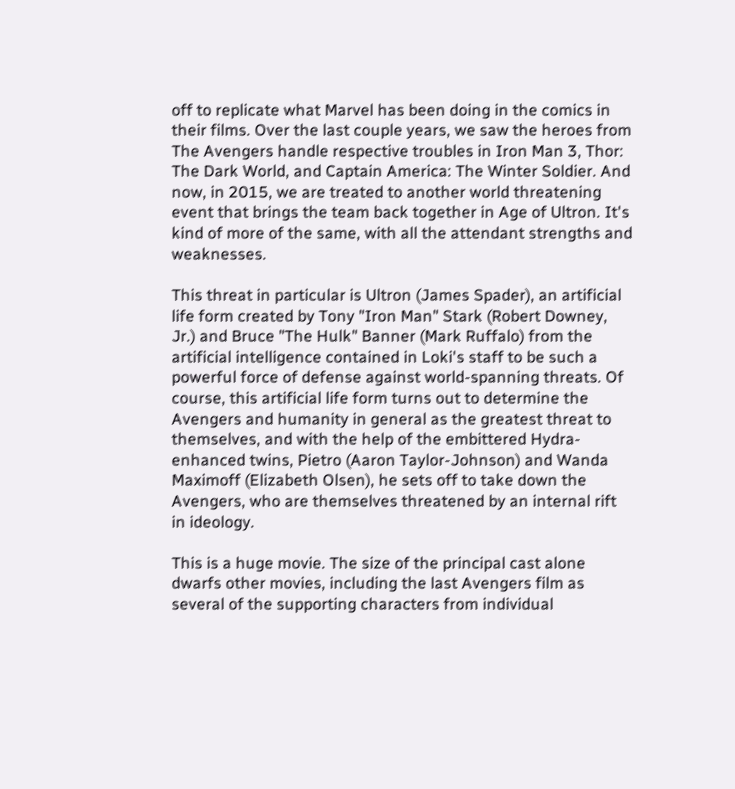off to replicate what Marvel has been doing in the comics in their films. Over the last couple years, we saw the heroes from The Avengers handle respective troubles in Iron Man 3, Thor: The Dark World, and Captain America: The Winter Soldier. And now, in 2015, we are treated to another world threatening event that brings the team back together in Age of Ultron. It's kind of more of the same, with all the attendant strengths and weaknesses.

This threat in particular is Ultron (James Spader), an artificial life form created by Tony "Iron Man" Stark (Robert Downey, Jr.) and Bruce "The Hulk" Banner (Mark Ruffalo) from the artificial intelligence contained in Loki's staff to be such a powerful force of defense against world-spanning threats. Of course, this artificial life form turns out to determine the Avengers and humanity in general as the greatest threat to themselves, and with the help of the embittered Hydra-enhanced twins, Pietro (Aaron Taylor-Johnson) and Wanda Maximoff (Elizabeth Olsen), he sets off to take down the Avengers, who are themselves threatened by an internal rift in ideology.

This is a huge movie. The size of the principal cast alone dwarfs other movies, including the last Avengers film as several of the supporting characters from individual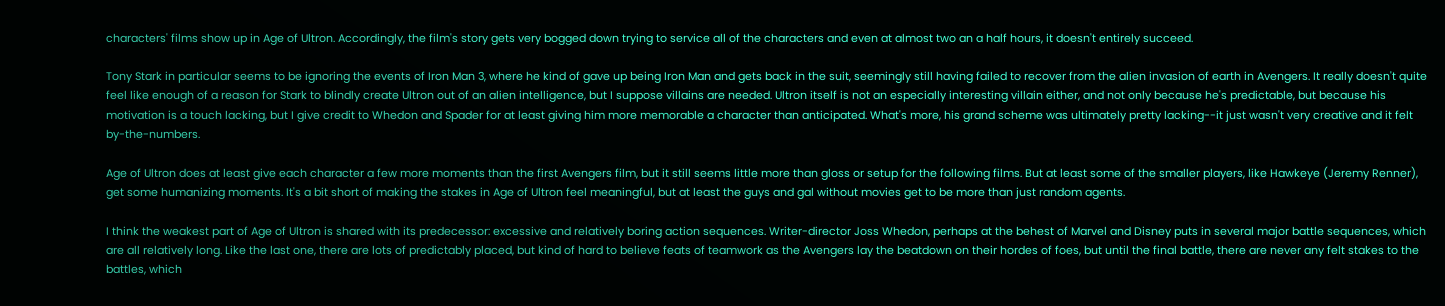characters' films show up in Age of Ultron. Accordingly, the film's story gets very bogged down trying to service all of the characters and even at almost two an a half hours, it doesn't entirely succeed.

Tony Stark in particular seems to be ignoring the events of Iron Man 3, where he kind of gave up being Iron Man and gets back in the suit, seemingly still having failed to recover from the alien invasion of earth in Avengers. It really doesn't quite feel like enough of a reason for Stark to blindly create Ultron out of an alien intelligence, but I suppose villains are needed. Ultron itself is not an especially interesting villain either, and not only because he's predictable, but because his motivation is a touch lacking, but I give credit to Whedon and Spader for at least giving him more memorable a character than anticipated. What's more, his grand scheme was ultimately pretty lacking--it just wasn't very creative and it felt by-the-numbers.

Age of Ultron does at least give each character a few more moments than the first Avengers film, but it still seems little more than gloss or setup for the following films. But at least some of the smaller players, like Hawkeye (Jeremy Renner), get some humanizing moments. It's a bit short of making the stakes in Age of Ultron feel meaningful, but at least the guys and gal without movies get to be more than just random agents.

I think the weakest part of Age of Ultron is shared with its predecessor: excessive and relatively boring action sequences. Writer-director Joss Whedon, perhaps at the behest of Marvel and Disney puts in several major battle sequences, which are all relatively long. Like the last one, there are lots of predictably placed, but kind of hard to believe feats of teamwork as the Avengers lay the beatdown on their hordes of foes, but until the final battle, there are never any felt stakes to the battles, which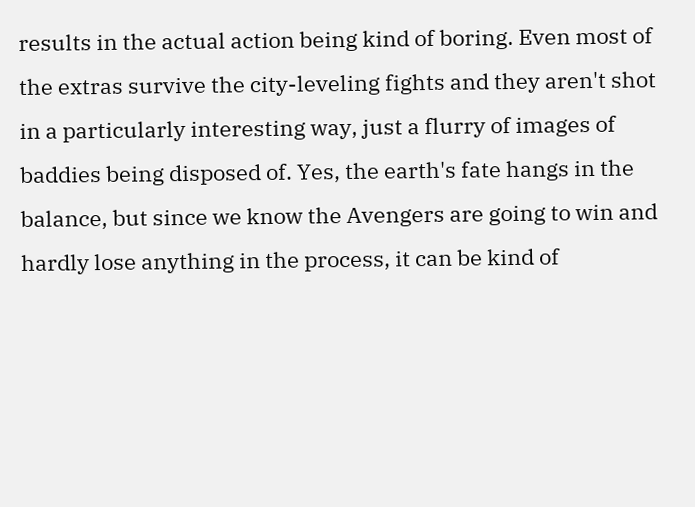results in the actual action being kind of boring. Even most of the extras survive the city-leveling fights and they aren't shot in a particularly interesting way, just a flurry of images of baddies being disposed of. Yes, the earth's fate hangs in the balance, but since we know the Avengers are going to win and hardly lose anything in the process, it can be kind of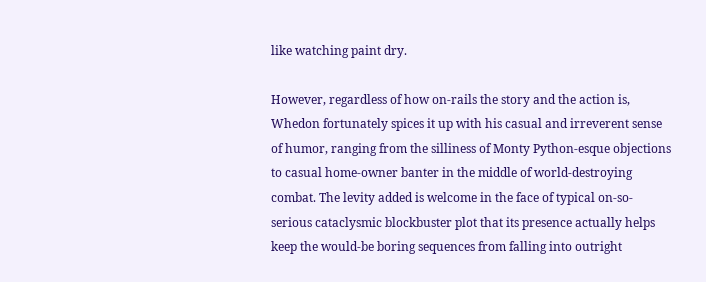like watching paint dry.

However, regardless of how on-rails the story and the action is, Whedon fortunately spices it up with his casual and irreverent sense of humor, ranging from the silliness of Monty Python-esque objections to casual home-owner banter in the middle of world-destroying combat. The levity added is welcome in the face of typical on-so-serious cataclysmic blockbuster plot that its presence actually helps keep the would-be boring sequences from falling into outright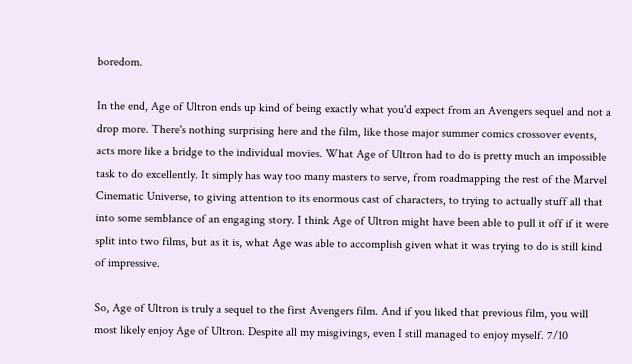boredom.

In the end, Age of Ultron ends up kind of being exactly what you'd expect from an Avengers sequel and not a drop more. There's nothing surprising here and the film, like those major summer comics crossover events, acts more like a bridge to the individual movies. What Age of Ultron had to do is pretty much an impossible task to do excellently. It simply has way too many masters to serve, from roadmapping the rest of the Marvel Cinematic Universe, to giving attention to its enormous cast of characters, to trying to actually stuff all that into some semblance of an engaging story. I think Age of Ultron might have been able to pull it off if it were split into two films, but as it is, what Age was able to accomplish given what it was trying to do is still kind of impressive.

So, Age of Ultron is truly a sequel to the first Avengers film. And if you liked that previous film, you will most likely enjoy Age of Ultron. Despite all my misgivings, even I still managed to enjoy myself. 7/10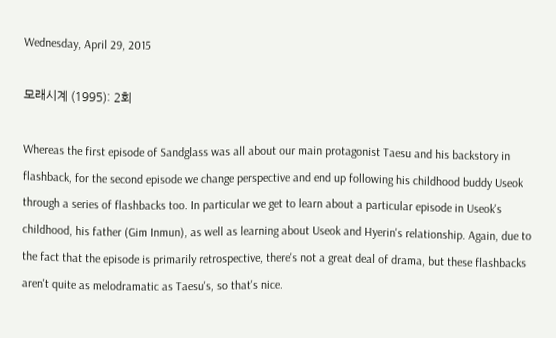Wednesday, April 29, 2015

모래시계 (1995): 2회

Whereas the first episode of Sandglass was all about our main protagonist Taesu and his backstory in flashback, for the second episode we change perspective and end up following his childhood buddy Useok through a series of flashbacks too. In particular we get to learn about a particular episode in Useok's childhood, his father (Gim Inmun), as well as learning about Useok and Hyerin's relationship. Again, due to the fact that the episode is primarily retrospective, there's not a great deal of drama, but these flashbacks aren't quite as melodramatic as Taesu's, so that's nice.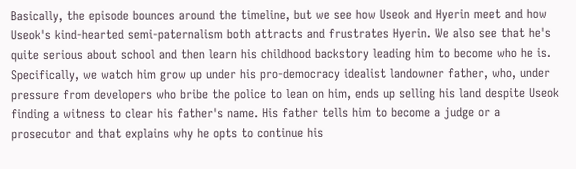Basically, the episode bounces around the timeline, but we see how Useok and Hyerin meet and how Useok's kind-hearted semi-paternalism both attracts and frustrates Hyerin. We also see that he's quite serious about school and then learn his childhood backstory leading him to become who he is. Specifically, we watch him grow up under his pro-democracy idealist landowner father, who, under pressure from developers who bribe the police to lean on him, ends up selling his land despite Useok finding a witness to clear his father's name. His father tells him to become a judge or a prosecutor and that explains why he opts to continue his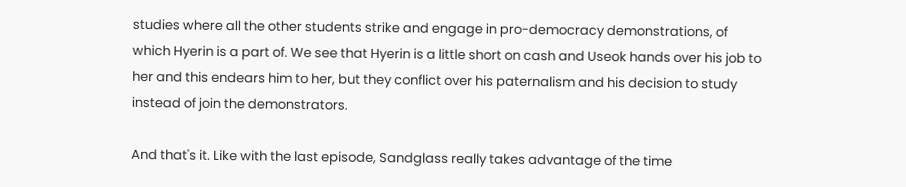studies where all the other students strike and engage in pro-democracy demonstrations, of which Hyerin is a part of. We see that Hyerin is a little short on cash and Useok hands over his job to her and this endears him to her, but they conflict over his paternalism and his decision to study instead of join the demonstrators.

And that's it. Like with the last episode, Sandglass really takes advantage of the time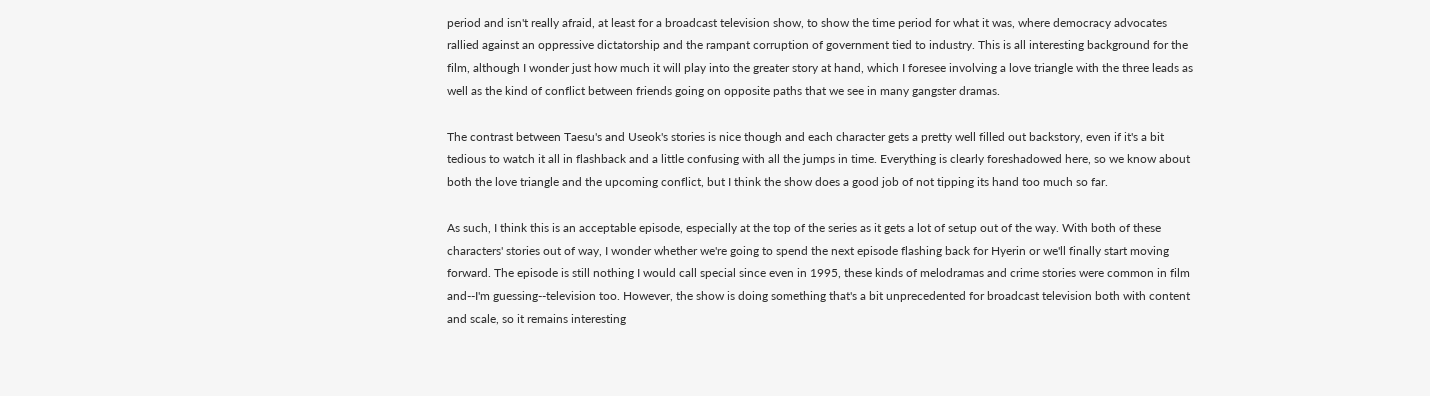period and isn't really afraid, at least for a broadcast television show, to show the time period for what it was, where democracy advocates rallied against an oppressive dictatorship and the rampant corruption of government tied to industry. This is all interesting background for the film, although I wonder just how much it will play into the greater story at hand, which I foresee involving a love triangle with the three leads as well as the kind of conflict between friends going on opposite paths that we see in many gangster dramas.

The contrast between Taesu's and Useok's stories is nice though and each character gets a pretty well filled out backstory, even if it's a bit tedious to watch it all in flashback and a little confusing with all the jumps in time. Everything is clearly foreshadowed here, so we know about both the love triangle and the upcoming conflict, but I think the show does a good job of not tipping its hand too much so far.

As such, I think this is an acceptable episode, especially at the top of the series as it gets a lot of setup out of the way. With both of these characters' stories out of way, I wonder whether we're going to spend the next episode flashing back for Hyerin or we'll finally start moving forward. The episode is still nothing I would call special since even in 1995, these kinds of melodramas and crime stories were common in film and--I'm guessing--television too. However, the show is doing something that's a bit unprecedented for broadcast television both with content and scale, so it remains interesting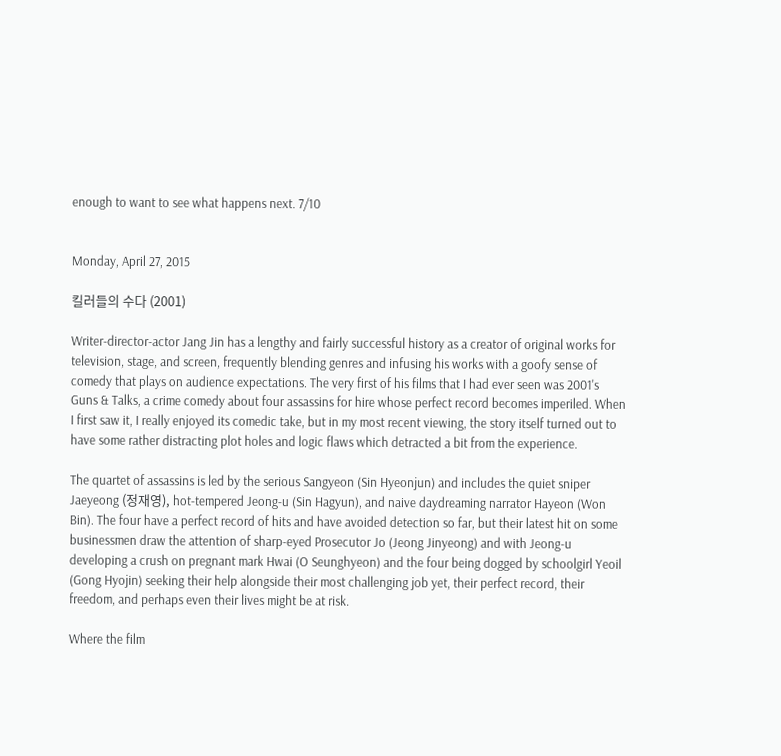enough to want to see what happens next. 7/10


Monday, April 27, 2015

킬러들의 수다 (2001)

Writer-director-actor Jang Jin has a lengthy and fairly successful history as a creator of original works for television, stage, and screen, frequently blending genres and infusing his works with a goofy sense of comedy that plays on audience expectations. The very first of his films that I had ever seen was 2001's Guns & Talks, a crime comedy about four assassins for hire whose perfect record becomes imperiled. When I first saw it, I really enjoyed its comedic take, but in my most recent viewing, the story itself turned out to have some rather distracting plot holes and logic flaws which detracted a bit from the experience.

The quartet of assassins is led by the serious Sangyeon (Sin Hyeonjun) and includes the quiet sniper Jaeyeong (정재영), hot-tempered Jeong-u (Sin Hagyun), and naive daydreaming narrator Hayeon (Won Bin). The four have a perfect record of hits and have avoided detection so far, but their latest hit on some businessmen draw the attention of sharp-eyed Prosecutor Jo (Jeong Jinyeong) and with Jeong-u developing a crush on pregnant mark Hwai (O Seunghyeon) and the four being dogged by schoolgirl Yeoil (Gong Hyojin) seeking their help alongside their most challenging job yet, their perfect record, their freedom, and perhaps even their lives might be at risk.

Where the film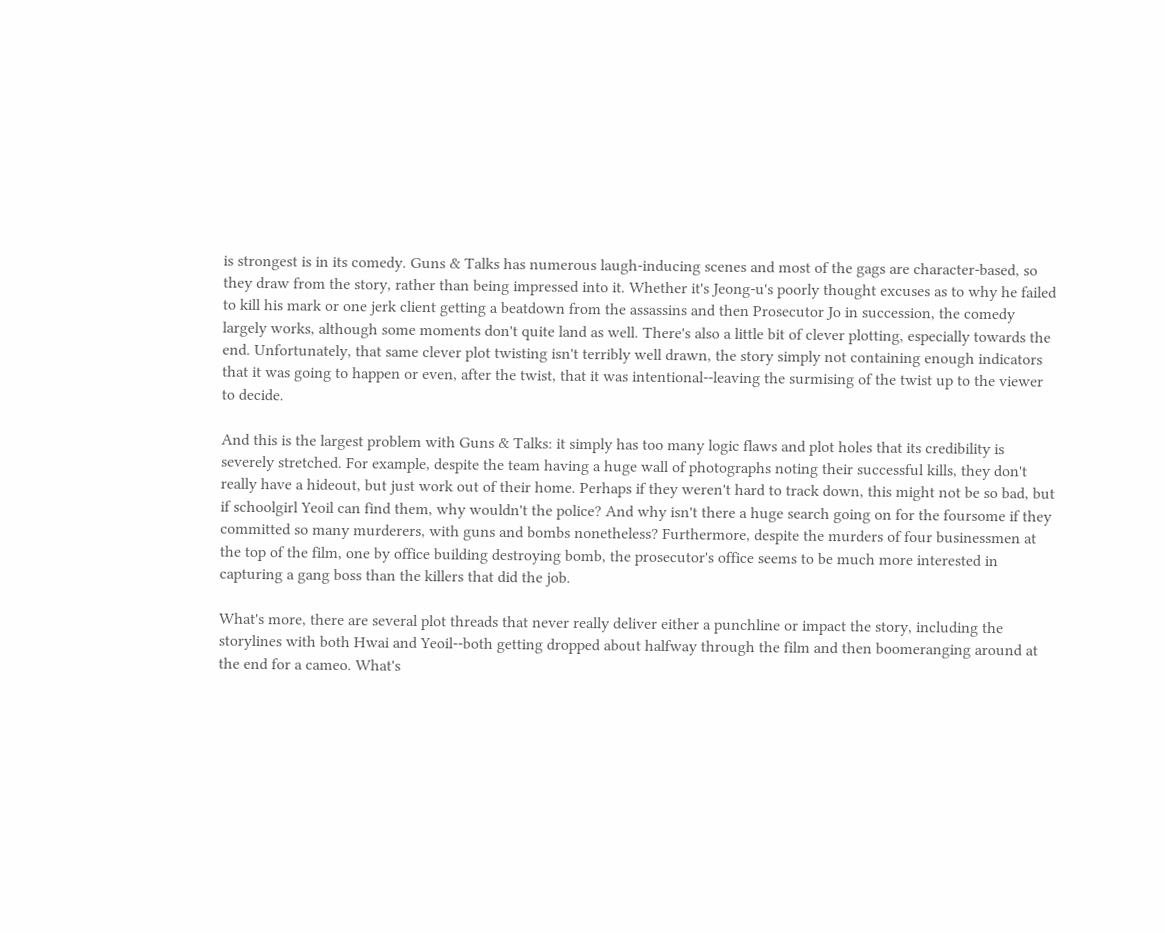is strongest is in its comedy. Guns & Talks has numerous laugh-inducing scenes and most of the gags are character-based, so they draw from the story, rather than being impressed into it. Whether it's Jeong-u's poorly thought excuses as to why he failed to kill his mark or one jerk client getting a beatdown from the assassins and then Prosecutor Jo in succession, the comedy largely works, although some moments don't quite land as well. There's also a little bit of clever plotting, especially towards the end. Unfortunately, that same clever plot twisting isn't terribly well drawn, the story simply not containing enough indicators that it was going to happen or even, after the twist, that it was intentional--leaving the surmising of the twist up to the viewer to decide.

And this is the largest problem with Guns & Talks: it simply has too many logic flaws and plot holes that its credibility is severely stretched. For example, despite the team having a huge wall of photographs noting their successful kills, they don't really have a hideout, but just work out of their home. Perhaps if they weren't hard to track down, this might not be so bad, but if schoolgirl Yeoil can find them, why wouldn't the police? And why isn't there a huge search going on for the foursome if they committed so many murderers, with guns and bombs nonetheless? Furthermore, despite the murders of four businessmen at the top of the film, one by office building destroying bomb, the prosecutor's office seems to be much more interested in capturing a gang boss than the killers that did the job.

What's more, there are several plot threads that never really deliver either a punchline or impact the story, including the storylines with both Hwai and Yeoil--both getting dropped about halfway through the film and then boomeranging around at the end for a cameo. What's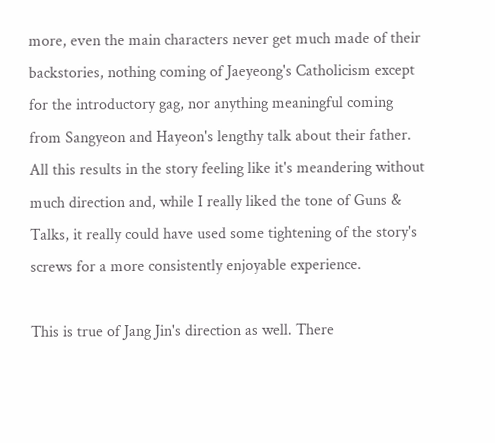more, even the main characters never get much made of their backstories, nothing coming of Jaeyeong's Catholicism except for the introductory gag, nor anything meaningful coming from Sangyeon and Hayeon's lengthy talk about their father. All this results in the story feeling like it's meandering without much direction and, while I really liked the tone of Guns & Talks, it really could have used some tightening of the story's screws for a more consistently enjoyable experience.

This is true of Jang Jin's direction as well. There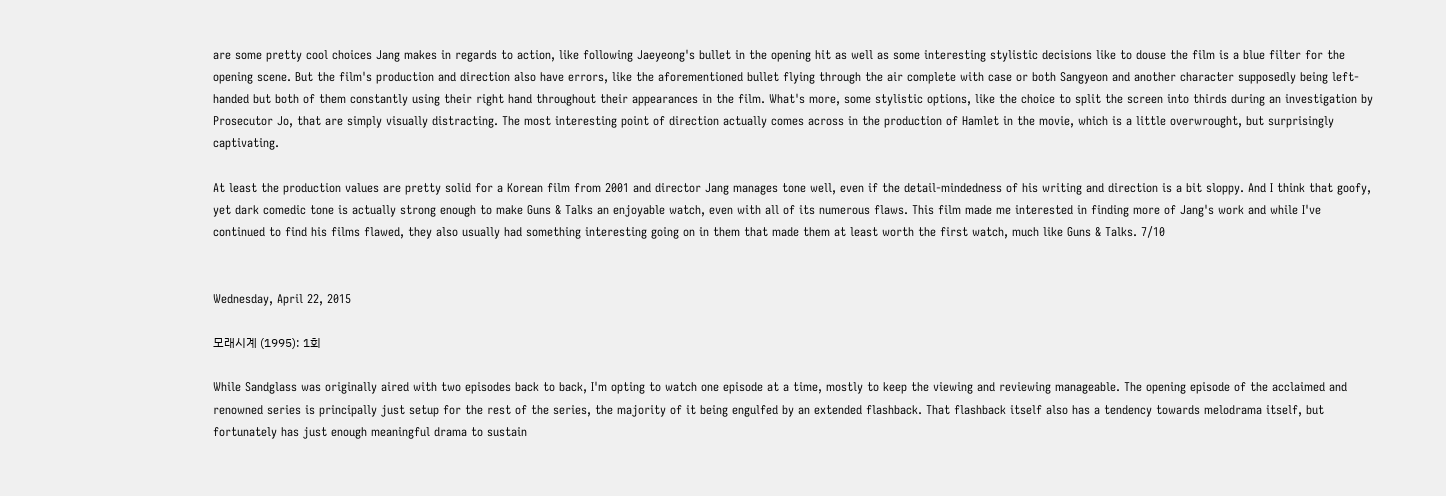are some pretty cool choices Jang makes in regards to action, like following Jaeyeong's bullet in the opening hit as well as some interesting stylistic decisions like to douse the film is a blue filter for the opening scene. But the film's production and direction also have errors, like the aforementioned bullet flying through the air complete with case or both Sangyeon and another character supposedly being left-handed but both of them constantly using their right hand throughout their appearances in the film. What's more, some stylistic options, like the choice to split the screen into thirds during an investigation by Prosecutor Jo, that are simply visually distracting. The most interesting point of direction actually comes across in the production of Hamlet in the movie, which is a little overwrought, but surprisingly captivating.

At least the production values are pretty solid for a Korean film from 2001 and director Jang manages tone well, even if the detail-mindedness of his writing and direction is a bit sloppy. And I think that goofy, yet dark comedic tone is actually strong enough to make Guns & Talks an enjoyable watch, even with all of its numerous flaws. This film made me interested in finding more of Jang's work and while I've continued to find his films flawed, they also usually had something interesting going on in them that made them at least worth the first watch, much like Guns & Talks. 7/10


Wednesday, April 22, 2015

모래시계 (1995): 1회

While Sandglass was originally aired with two episodes back to back, I'm opting to watch one episode at a time, mostly to keep the viewing and reviewing manageable. The opening episode of the acclaimed and renowned series is principally just setup for the rest of the series, the majority of it being engulfed by an extended flashback. That flashback itself also has a tendency towards melodrama itself, but fortunately has just enough meaningful drama to sustain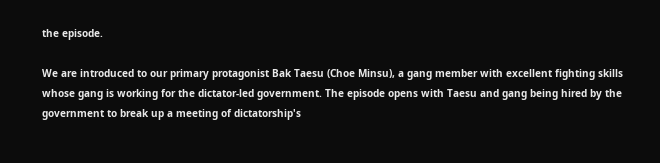the episode.

We are introduced to our primary protagonist Bak Taesu (Choe Minsu), a gang member with excellent fighting skills whose gang is working for the dictator-led government. The episode opens with Taesu and gang being hired by the government to break up a meeting of dictatorship's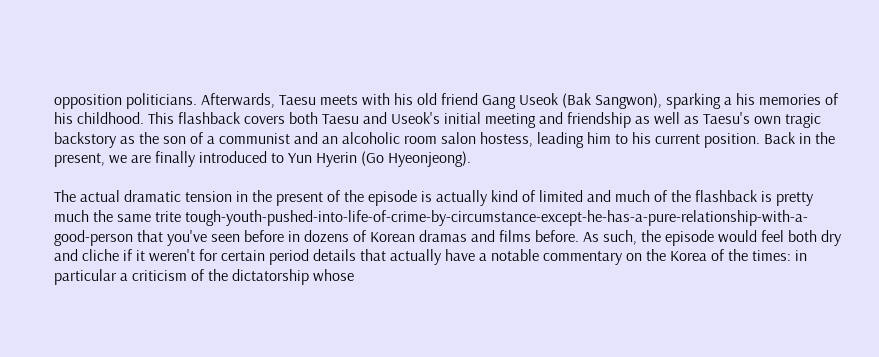opposition politicians. Afterwards, Taesu meets with his old friend Gang Useok (Bak Sangwon), sparking a his memories of his childhood. This flashback covers both Taesu and Useok's initial meeting and friendship as well as Taesu's own tragic backstory as the son of a communist and an alcoholic room salon hostess, leading him to his current position. Back in the present, we are finally introduced to Yun Hyerin (Go Hyeonjeong).

The actual dramatic tension in the present of the episode is actually kind of limited and much of the flashback is pretty much the same trite tough-youth-pushed-into-life-of-crime-by-circumstance-except-he-has-a-pure-relationship-with-a-good-person that you've seen before in dozens of Korean dramas and films before. As such, the episode would feel both dry and cliche if it weren't for certain period details that actually have a notable commentary on the Korea of the times: in particular a criticism of the dictatorship whose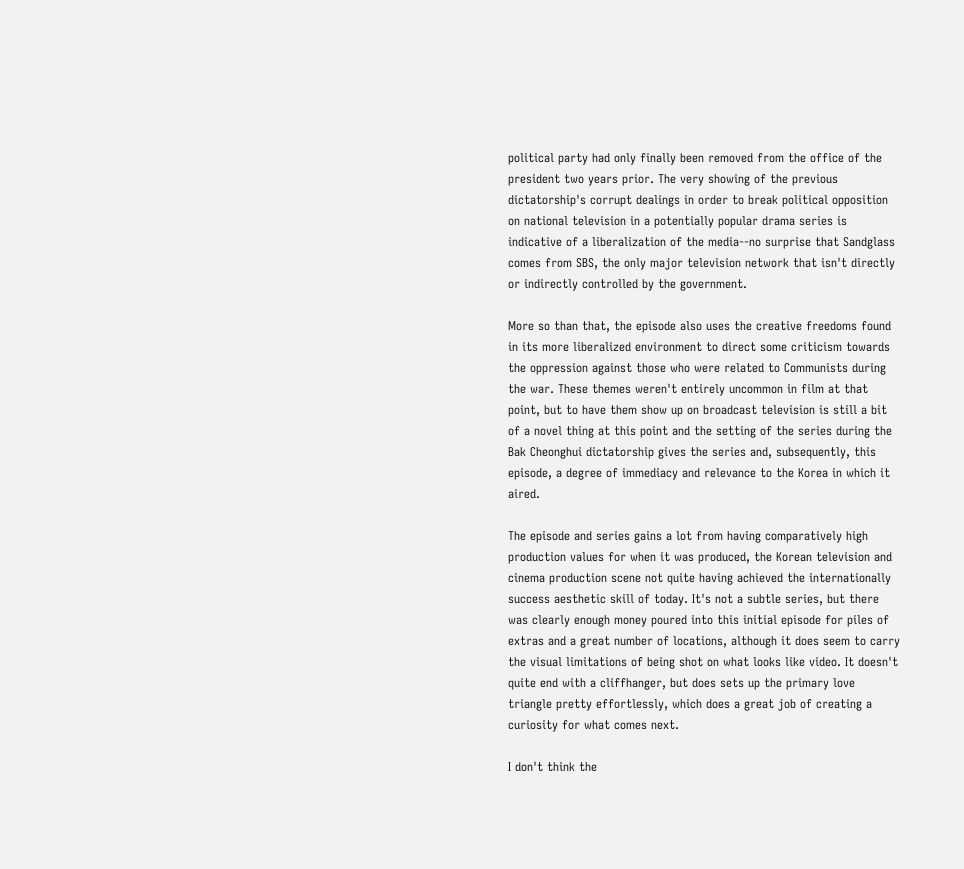political party had only finally been removed from the office of the president two years prior. The very showing of the previous dictatorship's corrupt dealings in order to break political opposition on national television in a potentially popular drama series is indicative of a liberalization of the media--no surprise that Sandglass comes from SBS, the only major television network that isn't directly or indirectly controlled by the government.

More so than that, the episode also uses the creative freedoms found in its more liberalized environment to direct some criticism towards the oppression against those who were related to Communists during the war. These themes weren't entirely uncommon in film at that point, but to have them show up on broadcast television is still a bit of a novel thing at this point and the setting of the series during the Bak Cheonghui dictatorship gives the series and, subsequently, this episode, a degree of immediacy and relevance to the Korea in which it aired.

The episode and series gains a lot from having comparatively high production values for when it was produced, the Korean television and cinema production scene not quite having achieved the internationally success aesthetic skill of today. It's not a subtle series, but there was clearly enough money poured into this initial episode for piles of extras and a great number of locations, although it does seem to carry the visual limitations of being shot on what looks like video. It doesn't quite end with a cliffhanger, but does sets up the primary love triangle pretty effortlessly, which does a great job of creating a curiosity for what comes next.

I don't think the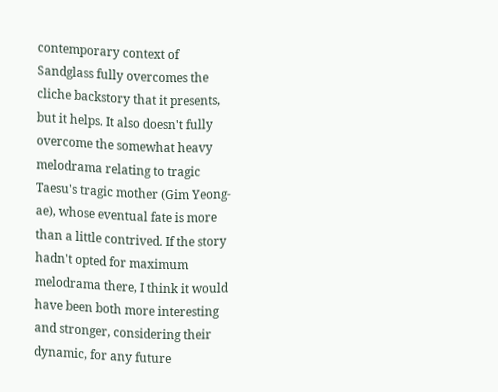contemporary context of Sandglass fully overcomes the cliche backstory that it presents, but it helps. It also doesn't fully overcome the somewhat heavy melodrama relating to tragic Taesu's tragic mother (Gim Yeong-ae), whose eventual fate is more than a little contrived. If the story hadn't opted for maximum melodrama there, I think it would have been both more interesting and stronger, considering their dynamic, for any future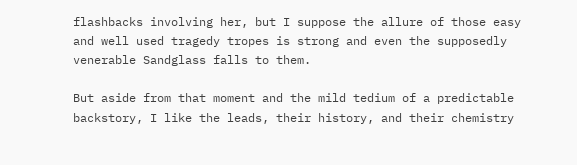flashbacks involving her, but I suppose the allure of those easy and well used tragedy tropes is strong and even the supposedly venerable Sandglass falls to them.

But aside from that moment and the mild tedium of a predictable backstory, I like the leads, their history, and their chemistry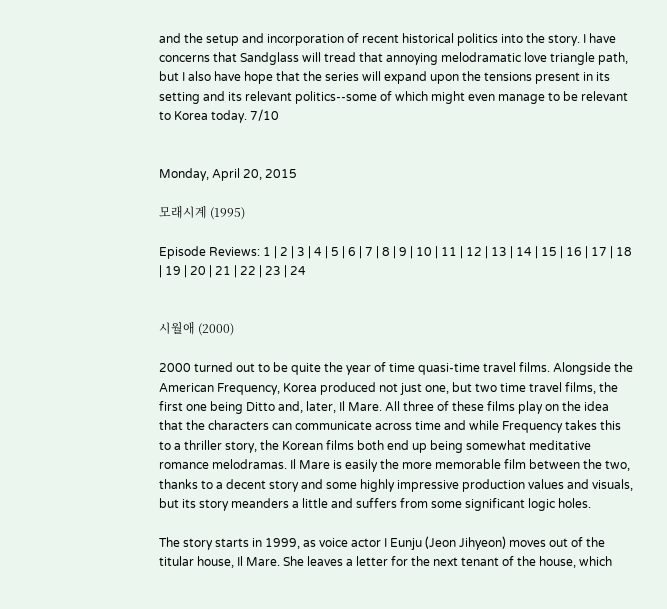and the setup and incorporation of recent historical politics into the story. I have concerns that Sandglass will tread that annoying melodramatic love triangle path, but I also have hope that the series will expand upon the tensions present in its setting and its relevant politics--some of which might even manage to be relevant to Korea today. 7/10


Monday, April 20, 2015

모래시계 (1995)

Episode Reviews: 1 | 2 | 3 | 4 | 5 | 6 | 7 | 8 | 9 | 10 | 11 | 12 | 13 | 14 | 15 | 16 | 17 | 18 | 19 | 20 | 21 | 22 | 23 | 24


시월애 (2000)

2000 turned out to be quite the year of time quasi-time travel films. Alongside the American Frequency, Korea produced not just one, but two time travel films, the first one being Ditto and, later, Il Mare. All three of these films play on the idea that the characters can communicate across time and while Frequency takes this to a thriller story, the Korean films both end up being somewhat meditative romance melodramas. Il Mare is easily the more memorable film between the two, thanks to a decent story and some highly impressive production values and visuals, but its story meanders a little and suffers from some significant logic holes.

The story starts in 1999, as voice actor I Eunju (Jeon Jihyeon) moves out of the titular house, Il Mare. She leaves a letter for the next tenant of the house, which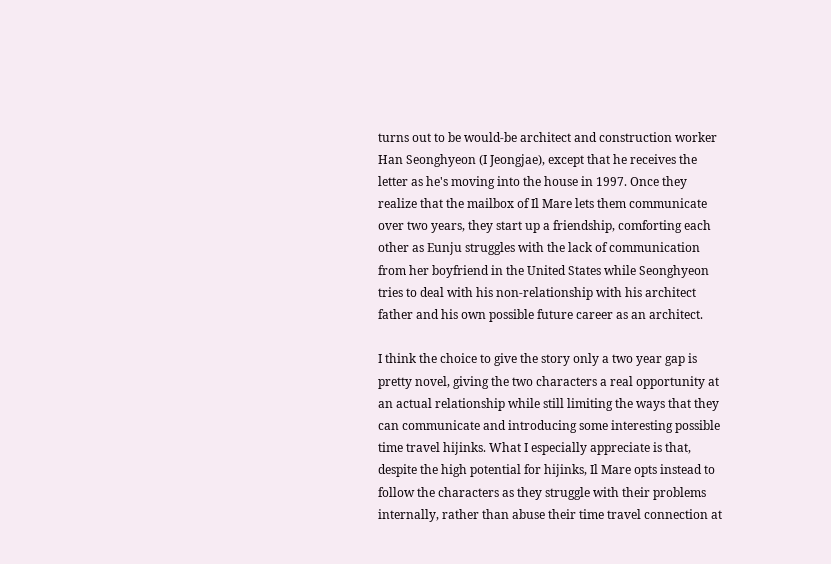turns out to be would-be architect and construction worker Han Seonghyeon (I Jeongjae), except that he receives the letter as he's moving into the house in 1997. Once they realize that the mailbox of Il Mare lets them communicate over two years, they start up a friendship, comforting each other as Eunju struggles with the lack of communication from her boyfriend in the United States while Seonghyeon tries to deal with his non-relationship with his architect father and his own possible future career as an architect.

I think the choice to give the story only a two year gap is pretty novel, giving the two characters a real opportunity at an actual relationship while still limiting the ways that they can communicate and introducing some interesting possible time travel hijinks. What I especially appreciate is that, despite the high potential for hijinks, Il Mare opts instead to follow the characters as they struggle with their problems internally, rather than abuse their time travel connection at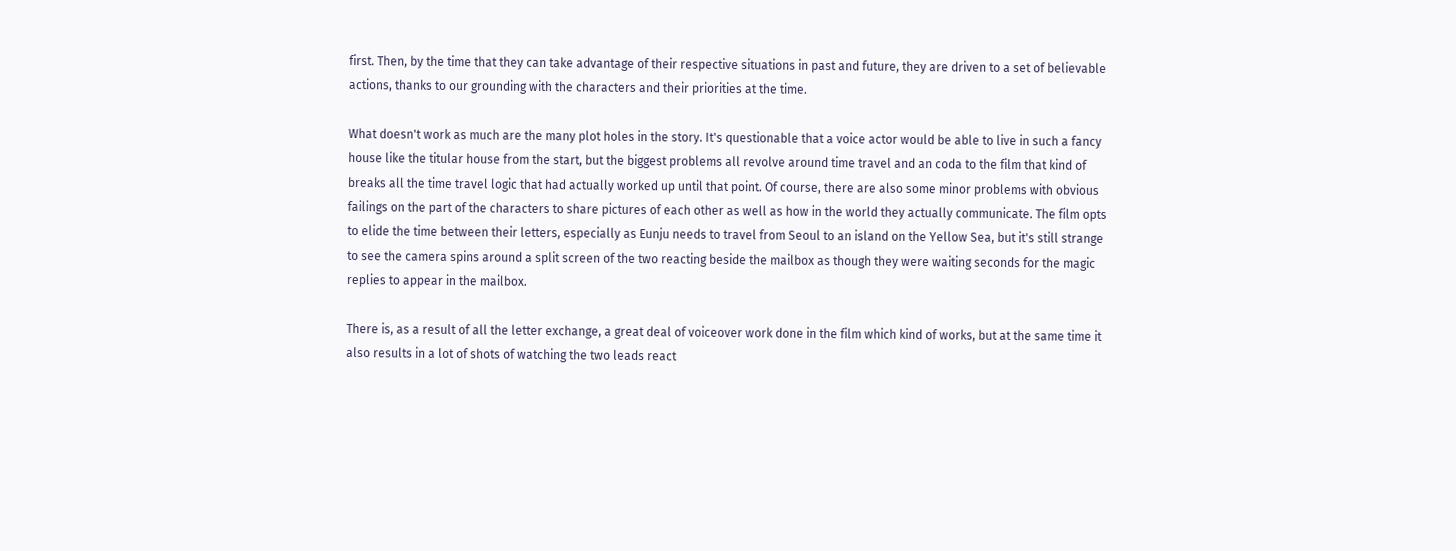first. Then, by the time that they can take advantage of their respective situations in past and future, they are driven to a set of believable actions, thanks to our grounding with the characters and their priorities at the time.

What doesn't work as much are the many plot holes in the story. It's questionable that a voice actor would be able to live in such a fancy house like the titular house from the start, but the biggest problems all revolve around time travel and an coda to the film that kind of breaks all the time travel logic that had actually worked up until that point. Of course, there are also some minor problems with obvious failings on the part of the characters to share pictures of each other as well as how in the world they actually communicate. The film opts to elide the time between their letters, especially as Eunju needs to travel from Seoul to an island on the Yellow Sea, but it's still strange to see the camera spins around a split screen of the two reacting beside the mailbox as though they were waiting seconds for the magic replies to appear in the mailbox.

There is, as a result of all the letter exchange, a great deal of voiceover work done in the film which kind of works, but at the same time it also results in a lot of shots of watching the two leads react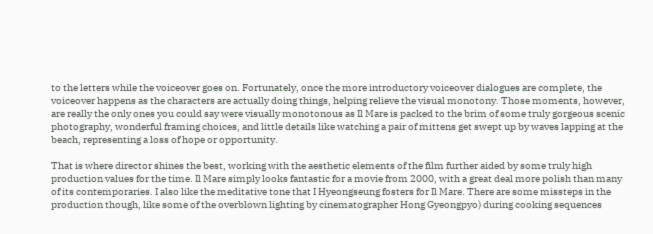to the letters while the voiceover goes on. Fortunately, once the more introductory voiceover dialogues are complete, the voiceover happens as the characters are actually doing things, helping relieve the visual monotony. Those moments, however, are really the only ones you could say were visually monotonous as Il Mare is packed to the brim of some truly gorgeous scenic photography, wonderful framing choices, and little details like watching a pair of mittens get swept up by waves lapping at the beach, representing a loss of hope or opportunity.

That is where director shines the best, working with the aesthetic elements of the film further aided by some truly high production values for the time. Il Mare simply looks fantastic for a movie from 2000, with a great deal more polish than many of its contemporaries. I also like the meditative tone that I Hyeongseung fosters for Il Mare. There are some missteps in the production though, like some of the overblown lighting by cinematographer Hong Gyeongpyo) during cooking sequences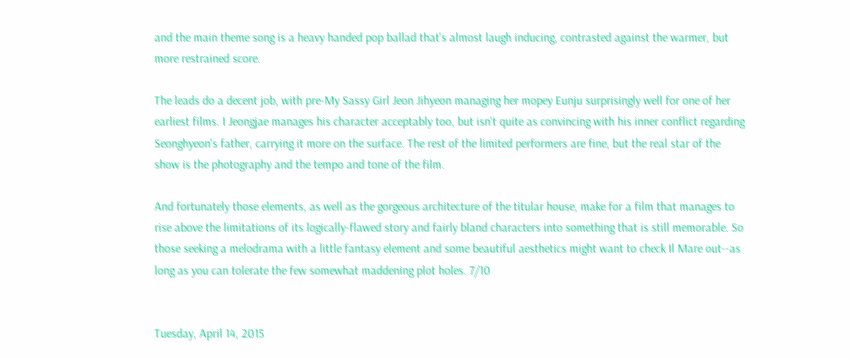and the main theme song is a heavy handed pop ballad that's almost laugh inducing, contrasted against the warmer, but more restrained score.

The leads do a decent job, with pre-My Sassy Girl Jeon Jihyeon managing her mopey Eunju surprisingly well for one of her earliest films. I Jeongjae manages his character acceptably too, but isn't quite as convincing with his inner conflict regarding Seonghyeon's father, carrying it more on the surface. The rest of the limited performers are fine, but the real star of the show is the photography and the tempo and tone of the film.

And fortunately those elements, as well as the gorgeous architecture of the titular house, make for a film that manages to rise above the limitations of its logically-flawed story and fairly bland characters into something that is still memorable. So those seeking a melodrama with a little fantasy element and some beautiful aesthetics might want to check Il Mare out--as long as you can tolerate the few somewhat maddening plot holes. 7/10


Tuesday, April 14, 2015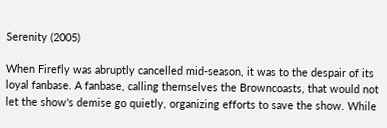Serenity (2005)

When Firefly was abruptly cancelled mid-season, it was to the despair of its loyal fanbase. A fanbase, calling themselves the Browncoasts, that would not let the show's demise go quietly, organizing efforts to save the show. While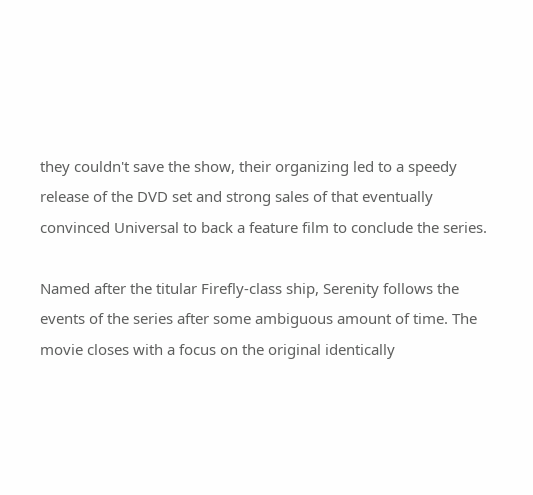they couldn't save the show, their organizing led to a speedy release of the DVD set and strong sales of that eventually convinced Universal to back a feature film to conclude the series.

Named after the titular Firefly-class ship, Serenity follows the events of the series after some ambiguous amount of time. The movie closes with a focus on the original identically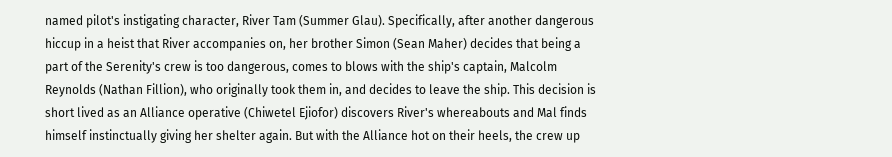named pilot's instigating character, River Tam (Summer Glau). Specifically, after another dangerous hiccup in a heist that River accompanies on, her brother Simon (Sean Maher) decides that being a part of the Serenity's crew is too dangerous, comes to blows with the ship's captain, Malcolm Reynolds (Nathan Fillion), who originally took them in, and decides to leave the ship. This decision is short lived as an Alliance operative (Chiwetel Ejiofor) discovers River's whereabouts and Mal finds himself instinctually giving her shelter again. But with the Alliance hot on their heels, the crew up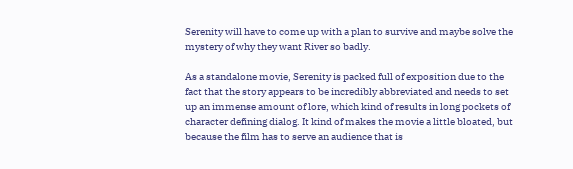Serenity will have to come up with a plan to survive and maybe solve the mystery of why they want River so badly.

As a standalone movie, Serenity is packed full of exposition due to the fact that the story appears to be incredibly abbreviated and needs to set up an immense amount of lore, which kind of results in long pockets of character defining dialog. It kind of makes the movie a little bloated, but because the film has to serve an audience that is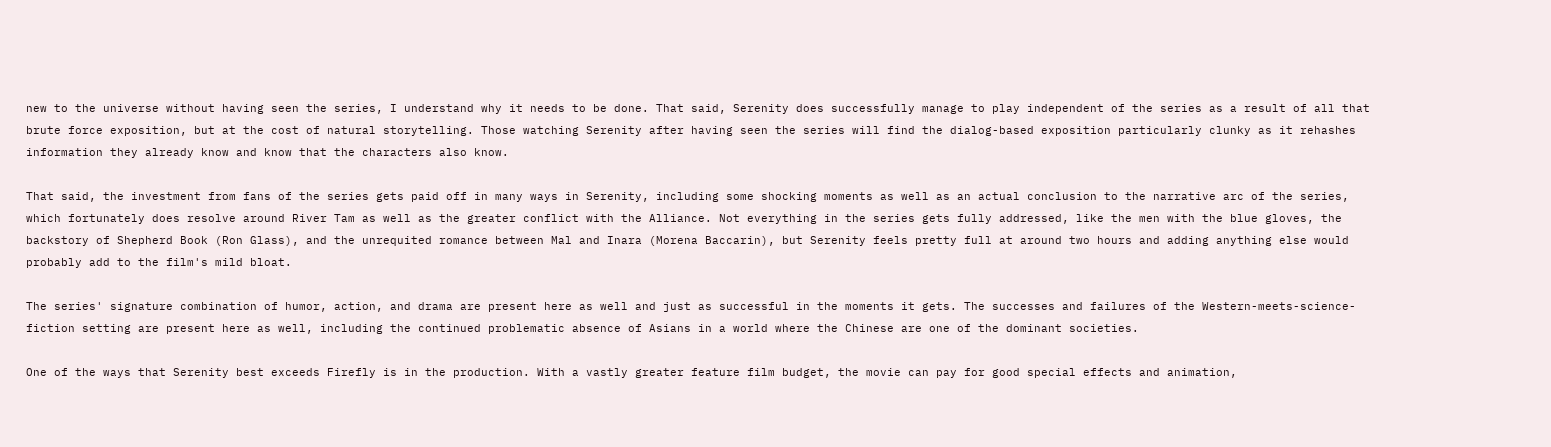new to the universe without having seen the series, I understand why it needs to be done. That said, Serenity does successfully manage to play independent of the series as a result of all that brute force exposition, but at the cost of natural storytelling. Those watching Serenity after having seen the series will find the dialog-based exposition particularly clunky as it rehashes information they already know and know that the characters also know.

That said, the investment from fans of the series gets paid off in many ways in Serenity, including some shocking moments as well as an actual conclusion to the narrative arc of the series, which fortunately does resolve around River Tam as well as the greater conflict with the Alliance. Not everything in the series gets fully addressed, like the men with the blue gloves, the backstory of Shepherd Book (Ron Glass), and the unrequited romance between Mal and Inara (Morena Baccarin), but Serenity feels pretty full at around two hours and adding anything else would probably add to the film's mild bloat.

The series' signature combination of humor, action, and drama are present here as well and just as successful in the moments it gets. The successes and failures of the Western-meets-science-fiction setting are present here as well, including the continued problematic absence of Asians in a world where the Chinese are one of the dominant societies.

One of the ways that Serenity best exceeds Firefly is in the production. With a vastly greater feature film budget, the movie can pay for good special effects and animation,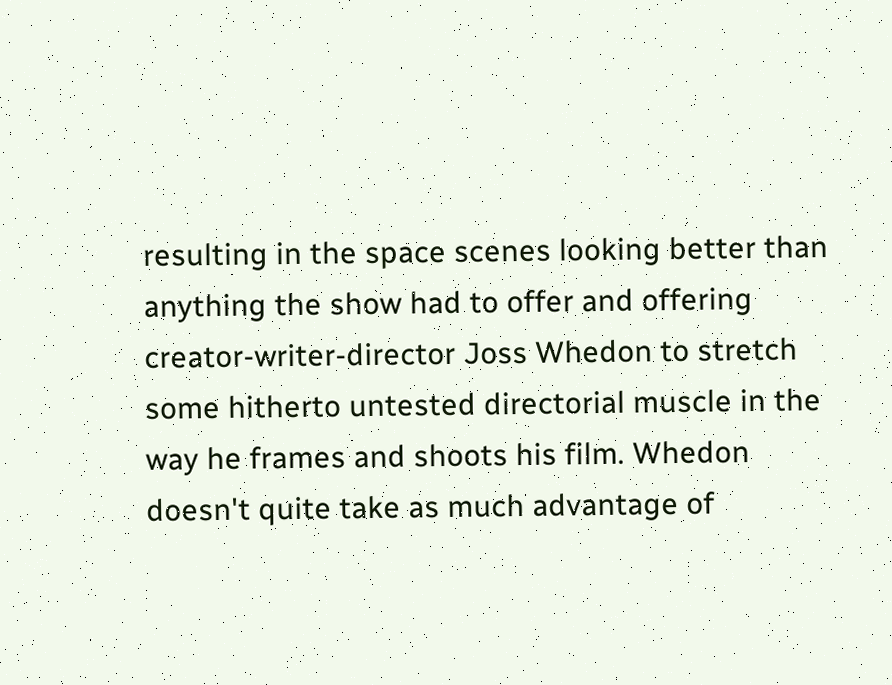resulting in the space scenes looking better than anything the show had to offer and offering creator-writer-director Joss Whedon to stretch some hitherto untested directorial muscle in the way he frames and shoots his film. Whedon doesn't quite take as much advantage of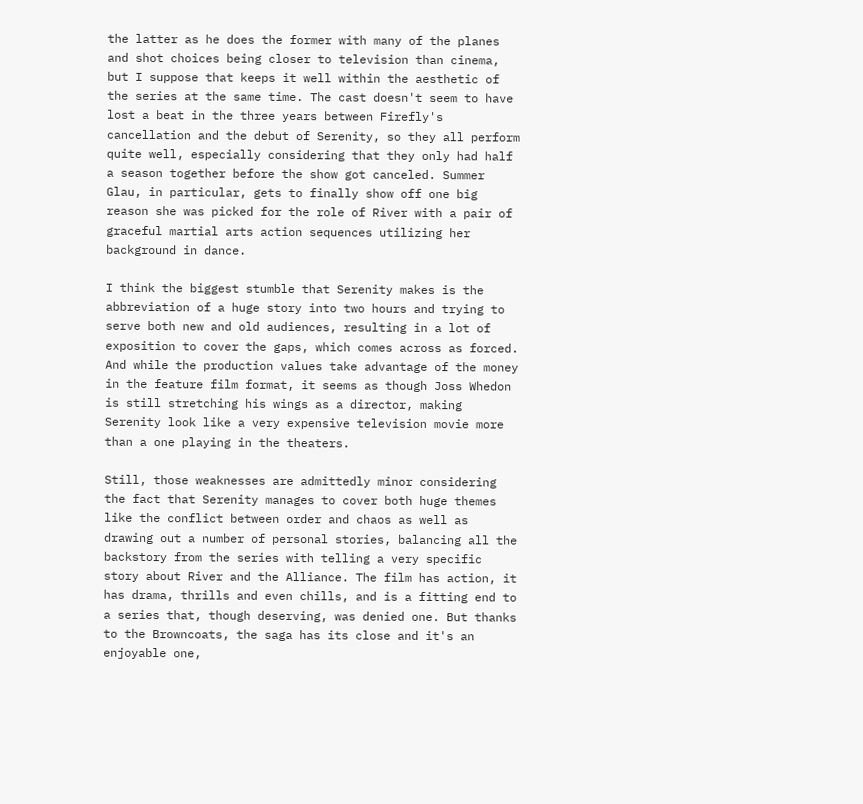the latter as he does the former with many of the planes and shot choices being closer to television than cinema, but I suppose that keeps it well within the aesthetic of the series at the same time. The cast doesn't seem to have lost a beat in the three years between Firefly's cancellation and the debut of Serenity, so they all perform quite well, especially considering that they only had half a season together before the show got canceled. Summer Glau, in particular, gets to finally show off one big reason she was picked for the role of River with a pair of graceful martial arts action sequences utilizing her background in dance.

I think the biggest stumble that Serenity makes is the abbreviation of a huge story into two hours and trying to serve both new and old audiences, resulting in a lot of exposition to cover the gaps, which comes across as forced. And while the production values take advantage of the money in the feature film format, it seems as though Joss Whedon is still stretching his wings as a director, making Serenity look like a very expensive television movie more than a one playing in the theaters.

Still, those weaknesses are admittedly minor considering the fact that Serenity manages to cover both huge themes like the conflict between order and chaos as well as drawing out a number of personal stories, balancing all the backstory from the series with telling a very specific story about River and the Alliance. The film has action, it has drama, thrills and even chills, and is a fitting end to a series that, though deserving, was denied one. But thanks to the Browncoats, the saga has its close and it's an enjoyable one,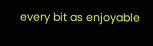every bit as enjoyable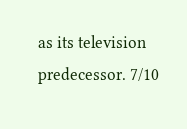as its television predecessor. 7/10